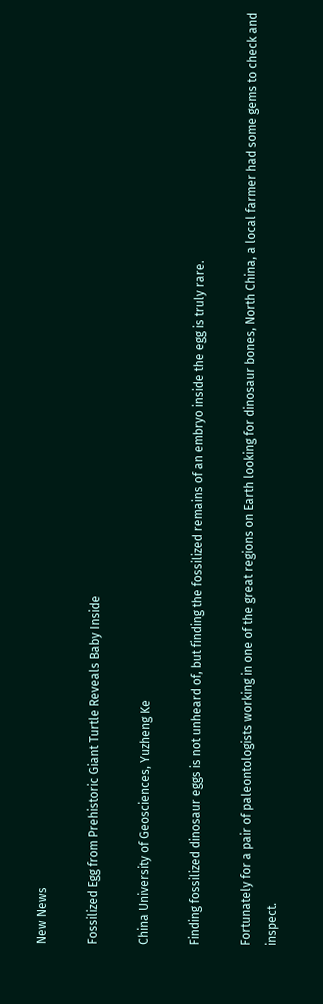New News

Fossilized Egg from Prehistoric Giant Turtle Reveals Baby Inside

China University of Geosciences, Yuzheng Ke

Finding fossilized dinosaur eggs is not unheard of, but finding the fossilized remains of an embryo inside the egg is truly rare.

Fortunately for a pair of paleontologists working in one of the great regions on Earth looking for dinosaur bones, North China, a local farmer had some gems to check and inspect.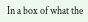In a box of what the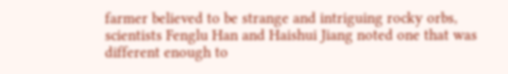farmer believed to be strange and intriguing rocky orbs, scientists Fenglu Han and Haishui Jiang noted one that was different enough to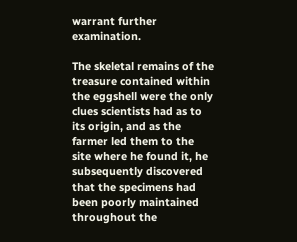warrant further examination.

The skeletal remains of the treasure contained within the eggshell were the only clues scientists had as to its origin, and as the farmer led them to the site where he found it, he subsequently discovered that the specimens had been poorly maintained throughout the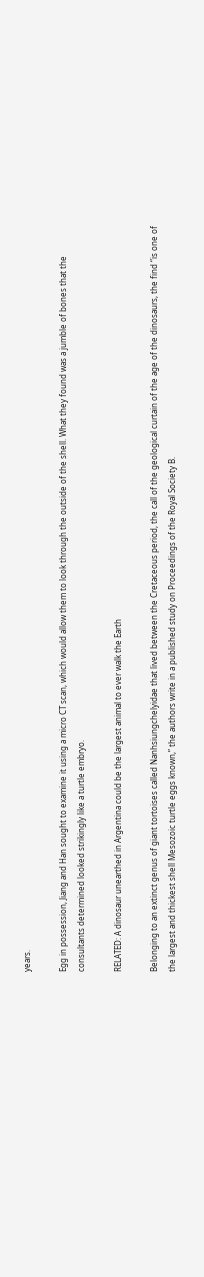years.

Egg in possession, Jiang and Han sought to examine it using a micro CT scan, which would allow them to look through the outside of the shell. What they found was a jumble of bones that the consultants determined looked strikingly like a turtle embryo.

RELATED: A dinosaur unearthed in Argentina could be the largest animal to ever walk the Earth

Belonging to an extinct genus of giant tortoises called Nanhsiungchelyidae that lived between the Cretaceous period, the call of the geological curtain of the age of the dinosaurs, the find “is one of the largest and thickest shell Mesozoic turtle eggs known,” the authors write in a published study on Proceedings of the Royal Society B.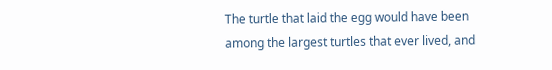The turtle that laid the egg would have been among the largest turtles that ever lived, and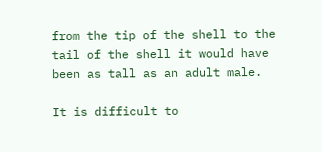from the tip of the shell to the tail of the shell it would have been as tall as an adult male.

It is difficult to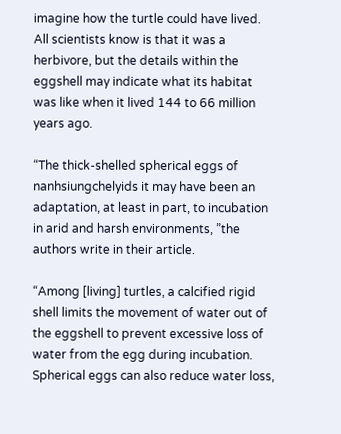imagine how the turtle could have lived. All scientists know is that it was a herbivore, but the details within the eggshell may indicate what its habitat was like when it lived 144 to 66 million years ago.

“The thick-shelled spherical eggs of nanhsiungchelyids it may have been an adaptation, at least in part, to incubation in arid and harsh environments, ”the authors write in their article.

“Among [living] turtles, a calcified rigid shell limits the movement of water out of the eggshell to prevent excessive loss of water from the egg during incubation. Spherical eggs can also reduce water loss,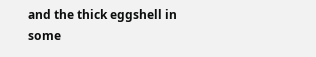and the thick eggshell in some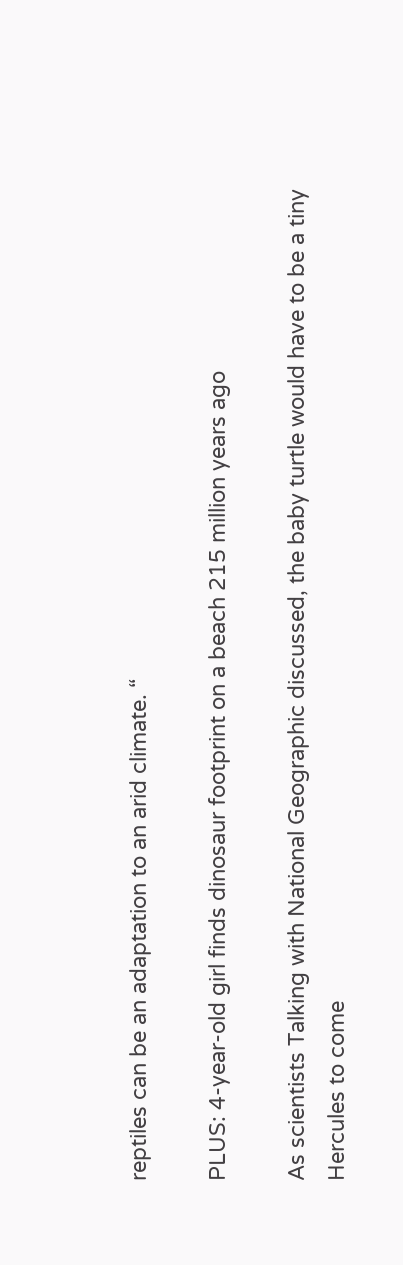reptiles can be an adaptation to an arid climate. “

PLUS: 4-year-old girl finds dinosaur footprint on a beach 215 million years ago

As scientists Talking with National Geographic discussed, the baby turtle would have to be a tiny Hercules to come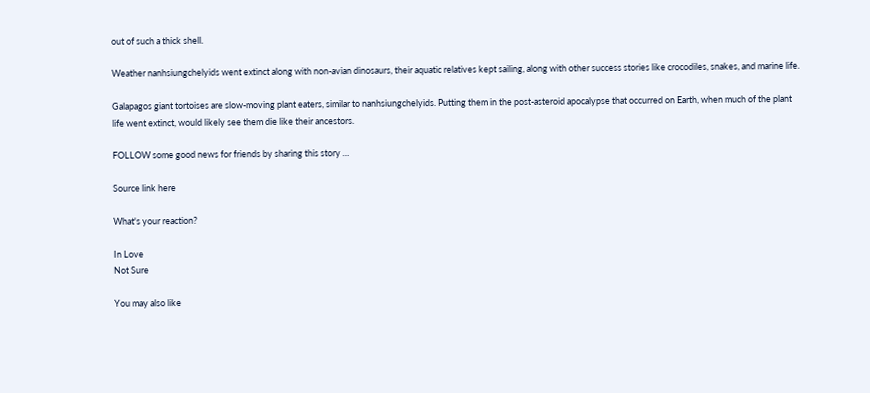out of such a thick shell.

Weather nanhsiungchelyids went extinct along with non-avian dinosaurs, their aquatic relatives kept sailing, along with other success stories like crocodiles, snakes, and marine life.

Galapagos giant tortoises are slow-moving plant eaters, similar to nanhsiungchelyids. Putting them in the post-asteroid apocalypse that occurred on Earth, when much of the plant life went extinct, would likely see them die like their ancestors.

FOLLOW some good news for friends by sharing this story …

Source link here

What's your reaction?

In Love
Not Sure

You may also like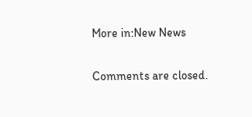More in:New News

Comments are closed.